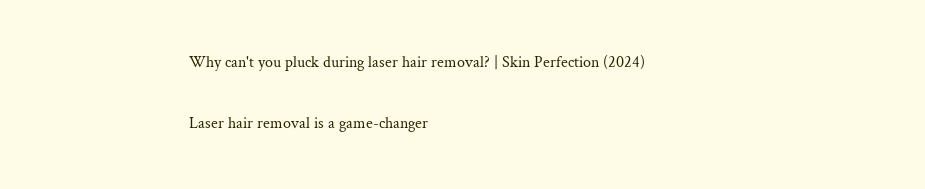Why can't you pluck during laser hair removal? | Skin Perfection (2024)

Laser hair removal is a game-changer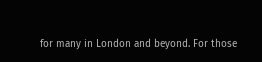for many in London and beyond. For those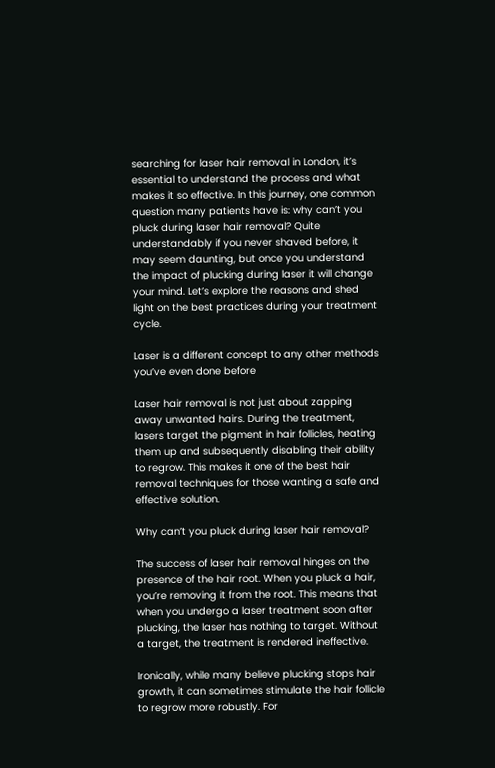searching for laser hair removal in London, it’s essential to understand the process and what makes it so effective. In this journey, one common question many patients have is: why can’t you pluck during laser hair removal? Quite understandably if you never shaved before, it may seem daunting, but once you understand the impact of plucking during laser it will change your mind. Let’s explore the reasons and shed light on the best practices during your treatment cycle.

Laser is a different concept to any other methods you’ve even done before

Laser hair removal is not just about zapping away unwanted hairs. During the treatment, lasers target the pigment in hair follicles, heating them up and subsequently disabling their ability to regrow. This makes it one of the best hair removal techniques for those wanting a safe and effective solution.

Why can’t you pluck during laser hair removal?

The success of laser hair removal hinges on the presence of the hair root. When you pluck a hair, you’re removing it from the root. This means that when you undergo a laser treatment soon after plucking, the laser has nothing to target. Without a target, the treatment is rendered ineffective.

Ironically, while many believe plucking stops hair growth, it can sometimes stimulate the hair follicle to regrow more robustly. For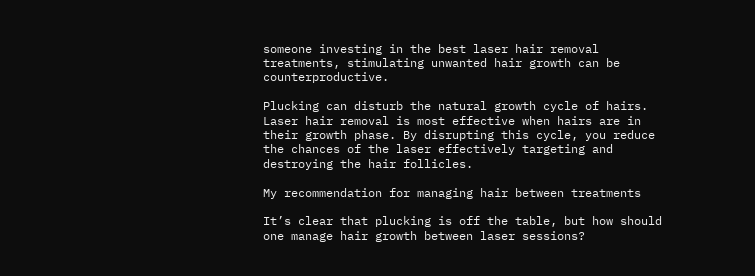someone investing in the best laser hair removal treatments, stimulating unwanted hair growth can be counterproductive.

Plucking can disturb the natural growth cycle of hairs. Laser hair removal is most effective when hairs are in their growth phase. By disrupting this cycle, you reduce the chances of the laser effectively targeting and destroying the hair follicles.

My recommendation for managing hair between treatments

It’s clear that plucking is off the table, but how should one manage hair growth between laser sessions?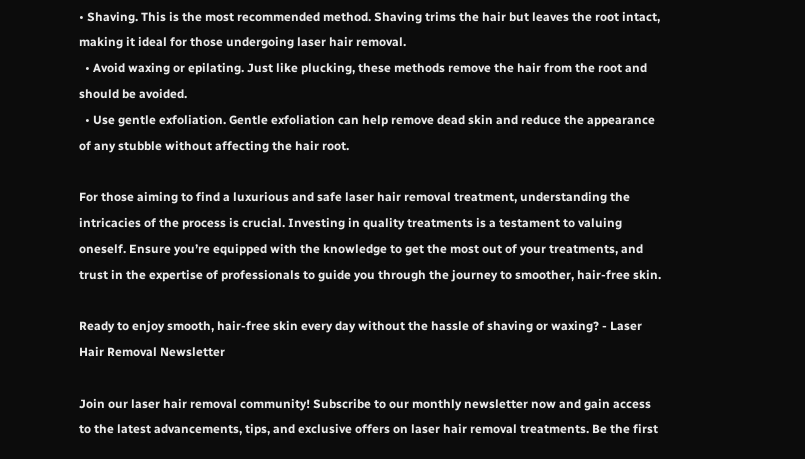• Shaving. This is the most recommended method. Shaving trims the hair but leaves the root intact, making it ideal for those undergoing laser hair removal.
  • Avoid waxing or epilating. Just like plucking, these methods remove the hair from the root and should be avoided.
  • Use gentle exfoliation. Gentle exfoliation can help remove dead skin and reduce the appearance of any stubble without affecting the hair root.

For those aiming to find a luxurious and safe laser hair removal treatment, understanding the intricacies of the process is crucial. Investing in quality treatments is a testament to valuing oneself. Ensure you’re equipped with the knowledge to get the most out of your treatments, and trust in the expertise of professionals to guide you through the journey to smoother, hair-free skin.

Ready to enjoy smooth, hair-free skin every day without the hassle of shaving or waxing? - Laser Hair Removal Newsletter

Join our laser hair removal community! Subscribe to our monthly newsletter now and gain access to the latest advancements, tips, and exclusive offers on laser hair removal treatments. Be the first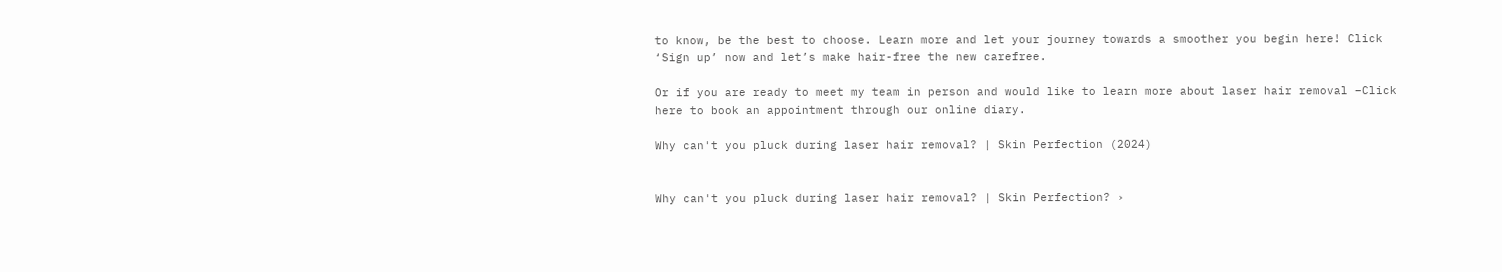to know, be the best to choose. Learn more and let your journey towards a smoother you begin here! Click ‘Sign up’ now and let’s make hair-free the new carefree.

Or if you are ready to meet my team in person and would like to learn more about laser hair removal –Click here to book an appointment through our online diary.

Why can't you pluck during laser hair removal? | Skin Perfection (2024)


Why can't you pluck during laser hair removal? | Skin Perfection? ›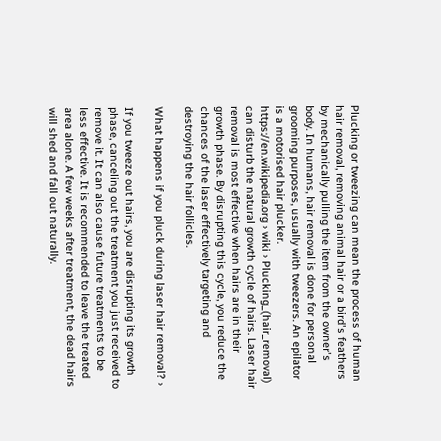Plucking or tweezing can mean the process of human hair removal, removing animal hair or a bird's feathers by mechanically pulling the item from the owner's body. In humans, hair removal is done for personal grooming purposes, usually with tweezers. An epilator is a motorised hair plucker.
https://en.wikipedia.org › wiki › Plucking_(hair_removal)
can disturb the natural growth cycle of hairs. Laser hair removal is most effective when hairs are in their growth phase. By disrupting this cycle, you reduce the chances of the laser effectively targeting and destroying the hair follicles.

What happens if you pluck during laser hair removal? ›

If you tweeze out hairs, you are disrupting its growth phase, canceling out the treatment you just received to remove it. It can also cause future treatments to be less effective. It is recommended to leave the treated area alone. A few weeks after treatment, the dead hairs will shed and fall out naturally.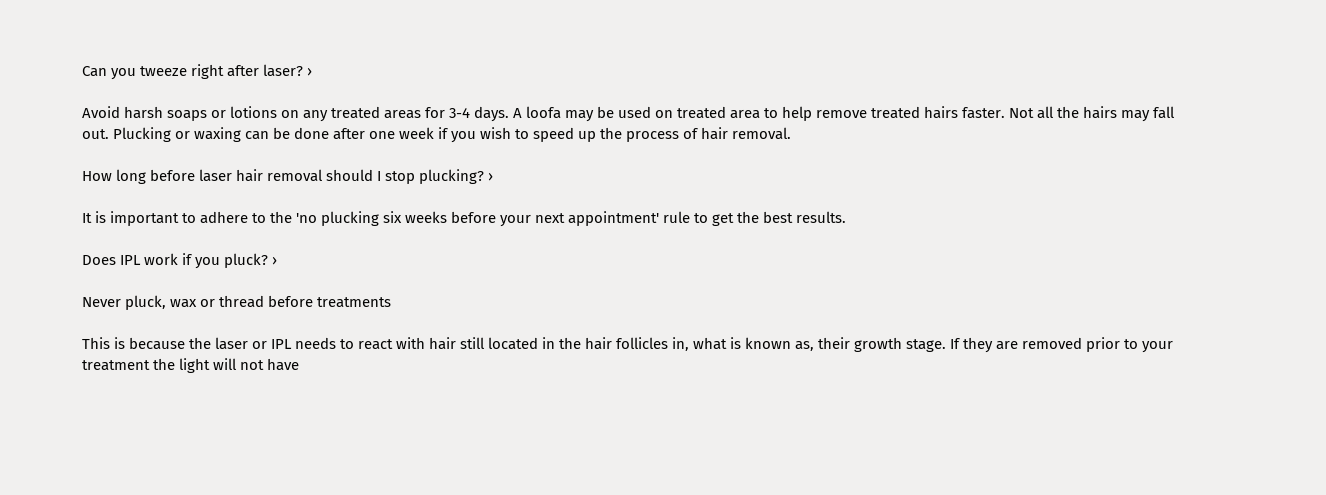Can you tweeze right after laser? ›

Avoid harsh soaps or lotions on any treated areas for 3-4 days. A loofa may be used on treated area to help remove treated hairs faster. Not all the hairs may fall out. Plucking or waxing can be done after one week if you wish to speed up the process of hair removal.

How long before laser hair removal should I stop plucking? ›

It is important to adhere to the 'no plucking six weeks before your next appointment' rule to get the best results.

Does IPL work if you pluck? ›

Never pluck, wax or thread before treatments

This is because the laser or IPL needs to react with hair still located in the hair follicles in, what is known as, their growth stage. If they are removed prior to your treatment the light will not have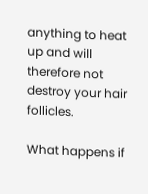anything to heat up and will therefore not destroy your hair follicles.

What happens if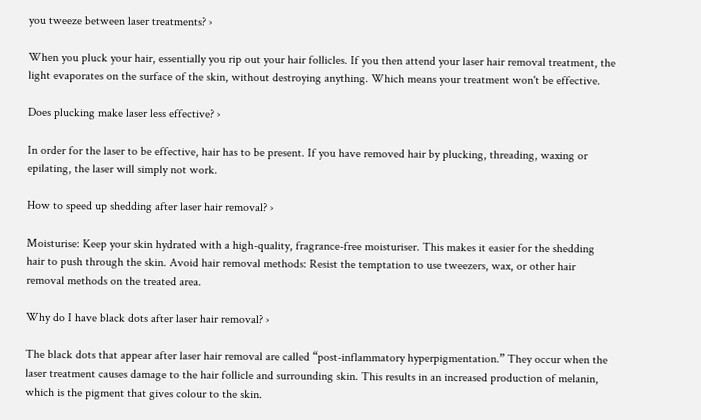you tweeze between laser treatments? ›

When you pluck your hair, essentially you rip out your hair follicles. If you then attend your laser hair removal treatment, the light evaporates on the surface of the skin, without destroying anything. Which means your treatment won't be effective.

Does plucking make laser less effective? ›

In order for the laser to be effective, hair has to be present. If you have removed hair by plucking, threading, waxing or epilating, the laser will simply not work.

How to speed up shedding after laser hair removal? ›

Moisturise: Keep your skin hydrated with a high-quality, fragrance-free moisturiser. This makes it easier for the shedding hair to push through the skin. Avoid hair removal methods: Resist the temptation to use tweezers, wax, or other hair removal methods on the treated area.

Why do I have black dots after laser hair removal? ›

The black dots that appear after laser hair removal are called “post-inflammatory hyperpigmentation.” They occur when the laser treatment causes damage to the hair follicle and surrounding skin. This results in an increased production of melanin, which is the pigment that gives colour to the skin.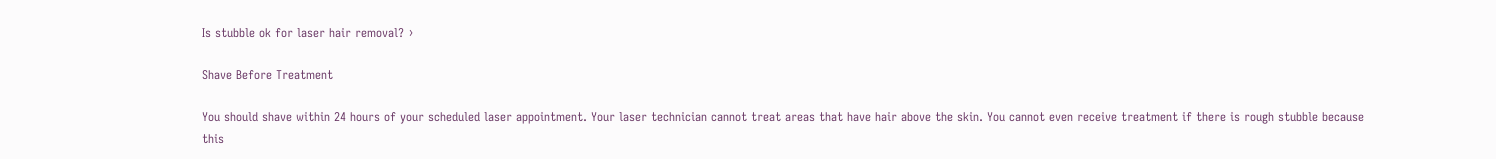Is stubble ok for laser hair removal? ›

Shave Before Treatment

You should shave within 24 hours of your scheduled laser appointment. Your laser technician cannot treat areas that have hair above the skin. You cannot even receive treatment if there is rough stubble because this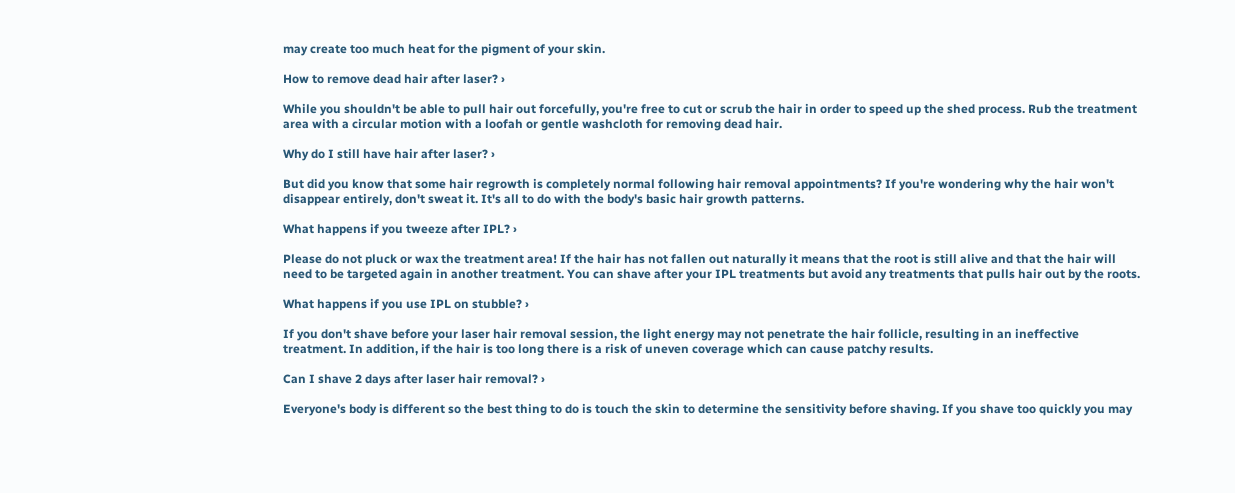may create too much heat for the pigment of your skin.

How to remove dead hair after laser? ›

While you shouldn't be able to pull hair out forcefully, you're free to cut or scrub the hair in order to speed up the shed process. Rub the treatment area with a circular motion with a loofah or gentle washcloth for removing dead hair.

Why do I still have hair after laser? ›

But did you know that some hair regrowth is completely normal following hair removal appointments? If you're wondering why the hair won't disappear entirely, don't sweat it. It's all to do with the body's basic hair growth patterns.

What happens if you tweeze after IPL? ›

Please do not pluck or wax the treatment area! If the hair has not fallen out naturally it means that the root is still alive and that the hair will need to be targeted again in another treatment. You can shave after your IPL treatments but avoid any treatments that pulls hair out by the roots.

What happens if you use IPL on stubble? ›

If you don't shave before your laser hair removal session, the light energy may not penetrate the hair follicle, resulting in an ineffective treatment. In addition, if the hair is too long there is a risk of uneven coverage which can cause patchy results.

Can I shave 2 days after laser hair removal? ›

Everyone's body is different so the best thing to do is touch the skin to determine the sensitivity before shaving. If you shave too quickly you may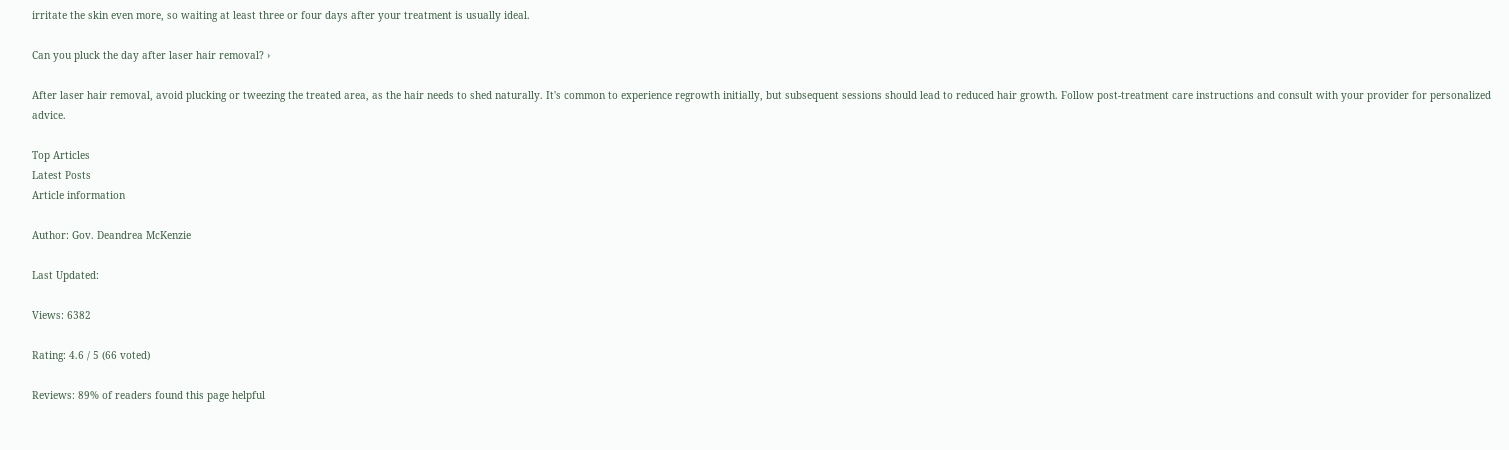irritate the skin even more, so waiting at least three or four days after your treatment is usually ideal.

Can you pluck the day after laser hair removal? ›

After laser hair removal, avoid plucking or tweezing the treated area, as the hair needs to shed naturally. It's common to experience regrowth initially, but subsequent sessions should lead to reduced hair growth. Follow post-treatment care instructions and consult with your provider for personalized advice.

Top Articles
Latest Posts
Article information

Author: Gov. Deandrea McKenzie

Last Updated:

Views: 6382

Rating: 4.6 / 5 (66 voted)

Reviews: 89% of readers found this page helpful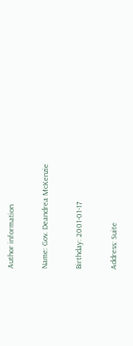Author information

Name: Gov. Deandrea McKenzie

Birthday: 2001-01-17

Address: Suite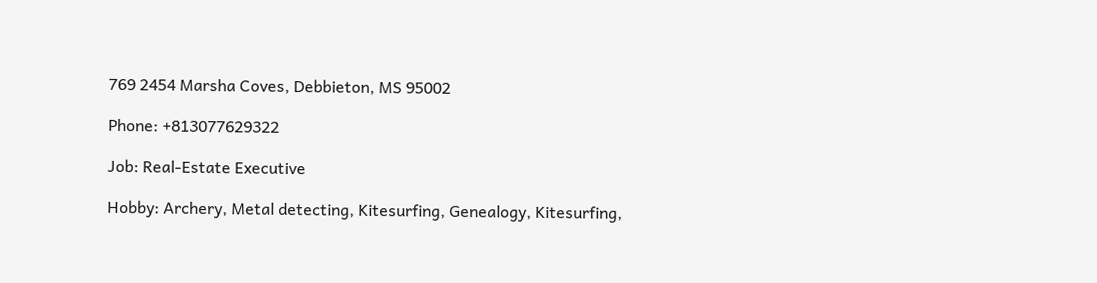769 2454 Marsha Coves, Debbieton, MS 95002

Phone: +813077629322

Job: Real-Estate Executive

Hobby: Archery, Metal detecting, Kitesurfing, Genealogy, Kitesurfing,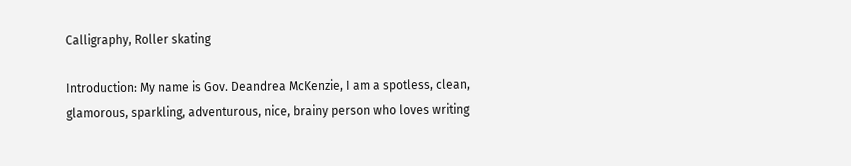Calligraphy, Roller skating

Introduction: My name is Gov. Deandrea McKenzie, I am a spotless, clean, glamorous, sparkling, adventurous, nice, brainy person who loves writing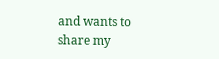and wants to share my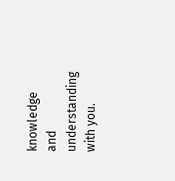knowledge and understanding with you.